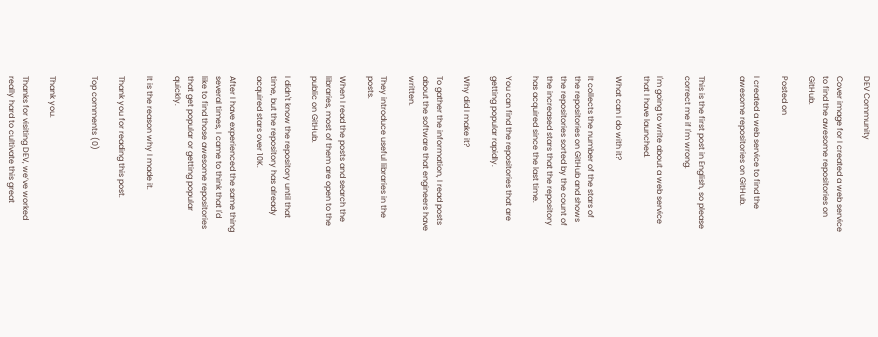DEV Community

Cover image for I created a web service to find the awesome repositories on GitHub.

Posted on

I created a web service to find the awesome repositories on GitHub.


This is the first post in English, so please correct me if I'm wrong.

I'm going to write about a web service that I have launched.

What can I do with it?

It collects the number of the stars of the repositories on GitHub and shows the repositories sorted by the count of the increased stars that the repository has acquired since the last time.

You can find the repositories that are getting popular rapidly.

Why did I make it?

To gather the information, I read posts about the software that engineers have written.

They introduce useful libraries in the posts.

When I read the posts and search the libraries, most of them are open to the public on GitHub.

I didn't know the repository until that time, but the repository has already acquired stars over 10K.

After I have experienced the same thing several times, I came to think that I'd like to find those awesome repositories that get popular or getting popular quickly.

It is the reason why I made it.

Thank you for reading this post.

Top comments (0)


Thank you.

Thanks for visiting DEV, we’ve worked really hard to cultivate this great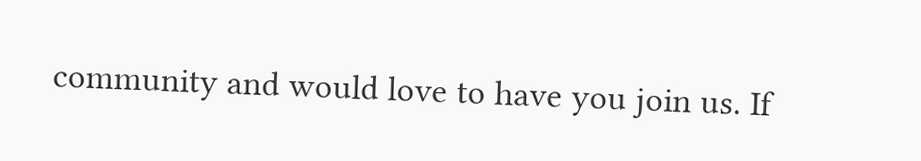community and would love to have you join us. If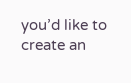you’d like to create an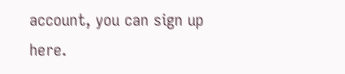account, you can sign up here.